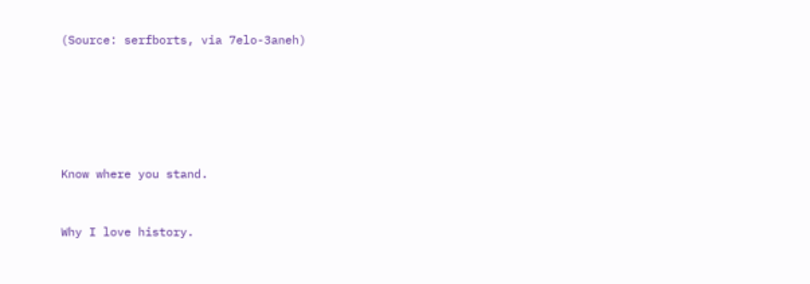(Source: serfborts, via 7elo-3aneh)






Know where you stand.


Why I love history.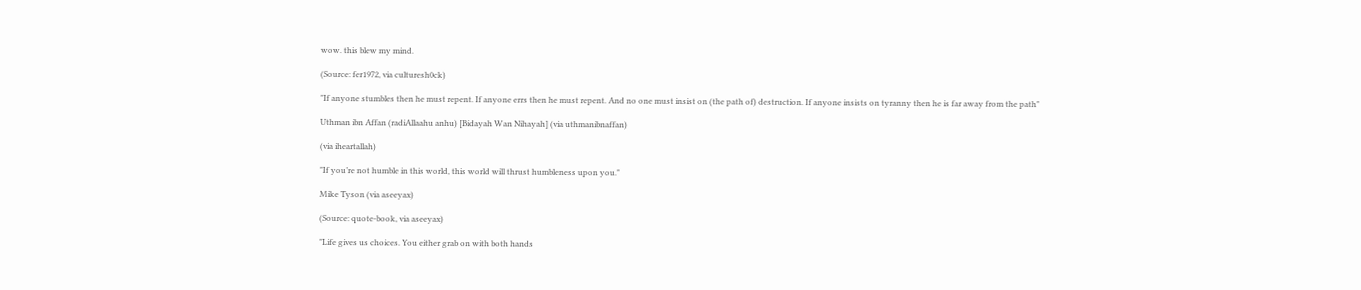wow. this blew my mind.

(Source: fer1972, via culturesh0ck)

"If anyone stumbles then he must repent. If anyone errs then he must repent. And no one must insist on (the path of) destruction. If anyone insists on tyranny then he is far away from the path"

Uthman ibn Affan (radiAllaahu anhu) [Bidayah Wan Nihayah] (via uthmanibnaffan)

(via iheartallah)

"If you’re not humble in this world, this world will thrust humbleness upon you."

Mike Tyson (via aseeyax)

(Source: quote-book, via aseeyax)

"Life gives us choices. You either grab on with both hands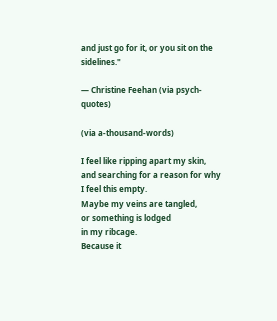and just go for it, or you sit on the sidelines."

― Christine Feehan (via psych-quotes)

(via a-thousand-words)

I feel like ripping apart my skin,
and searching for a reason for why
I feel this empty.
Maybe my veins are tangled,
or something is lodged
in my ribcage.
Because it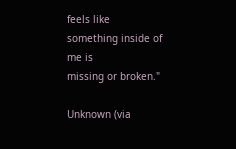feels like
something inside of me is
missing or broken."

Unknown (via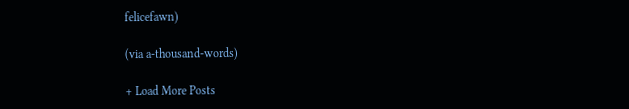felicefawn)

(via a-thousand-words)

+ Load More Posts